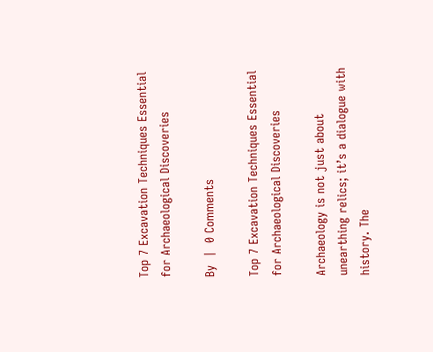Top 7 Excavation Techniques Essential for Archaeological Discoveries

By  |  0 Comments

Top 7 Excavation Techniques Essential for Archaeological Discoveries

Archaeology is not just about unearthing relics; it’s a dialogue with history. The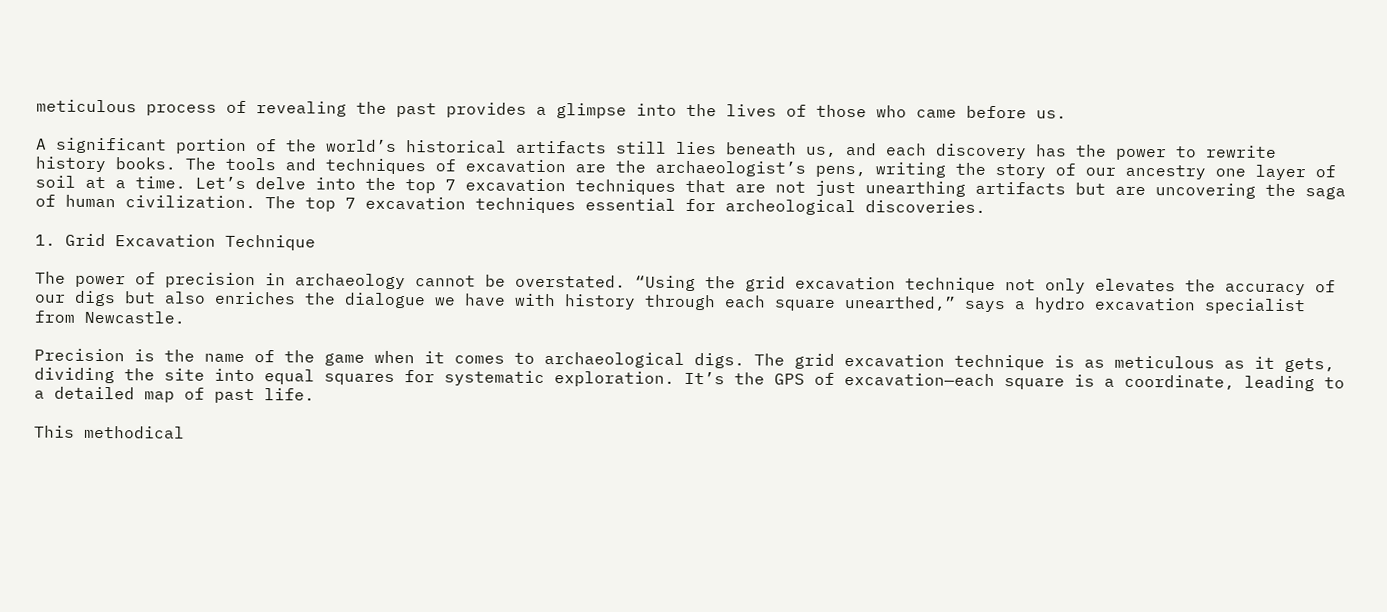meticulous process of revealing the past provides a glimpse into the lives of those who came before us.

A significant portion of the world’s historical artifacts still lies beneath us, and each discovery has the power to rewrite history books. The tools and techniques of excavation are the archaeologist’s pens, writing the story of our ancestry one layer of soil at a time. Let’s delve into the top 7 excavation techniques that are not just unearthing artifacts but are uncovering the saga of human civilization. The top 7 excavation techniques essential for archeological discoveries.

1. Grid Excavation Technique

The power of precision in archaeology cannot be overstated. “Using the grid excavation technique not only elevates the accuracy of our digs but also enriches the dialogue we have with history through each square unearthed,” says a hydro excavation specialist from Newcastle.

Precision is the name of the game when it comes to archaeological digs. The grid excavation technique is as meticulous as it gets, dividing the site into equal squares for systematic exploration. It’s the GPS of excavation—each square is a coordinate, leading to a detailed map of past life.

This methodical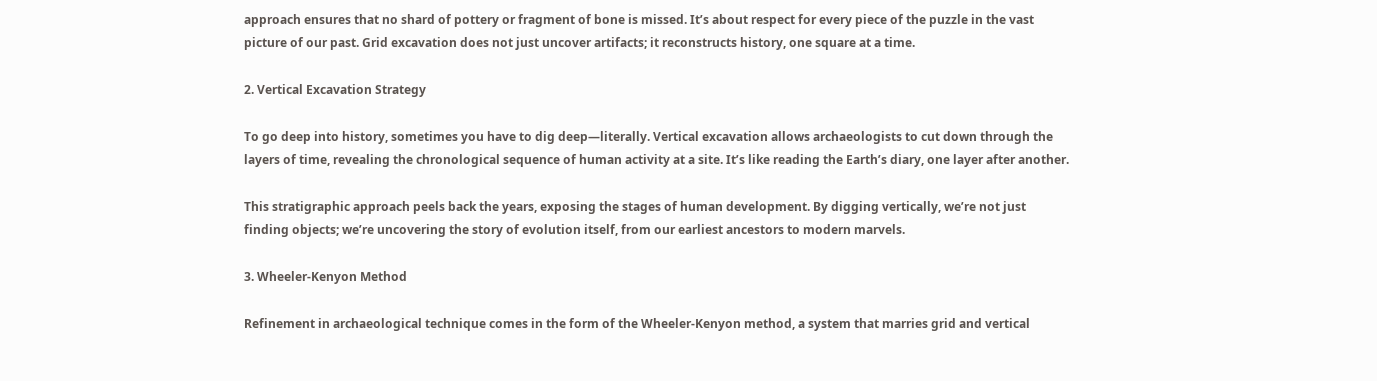approach ensures that no shard of pottery or fragment of bone is missed. It’s about respect for every piece of the puzzle in the vast picture of our past. Grid excavation does not just uncover artifacts; it reconstructs history, one square at a time.

2. Vertical Excavation Strategy

To go deep into history, sometimes you have to dig deep—literally. Vertical excavation allows archaeologists to cut down through the layers of time, revealing the chronological sequence of human activity at a site. It’s like reading the Earth’s diary, one layer after another.

This stratigraphic approach peels back the years, exposing the stages of human development. By digging vertically, we’re not just finding objects; we’re uncovering the story of evolution itself, from our earliest ancestors to modern marvels.

3. Wheeler-Kenyon Method

Refinement in archaeological technique comes in the form of the Wheeler-Kenyon method, a system that marries grid and vertical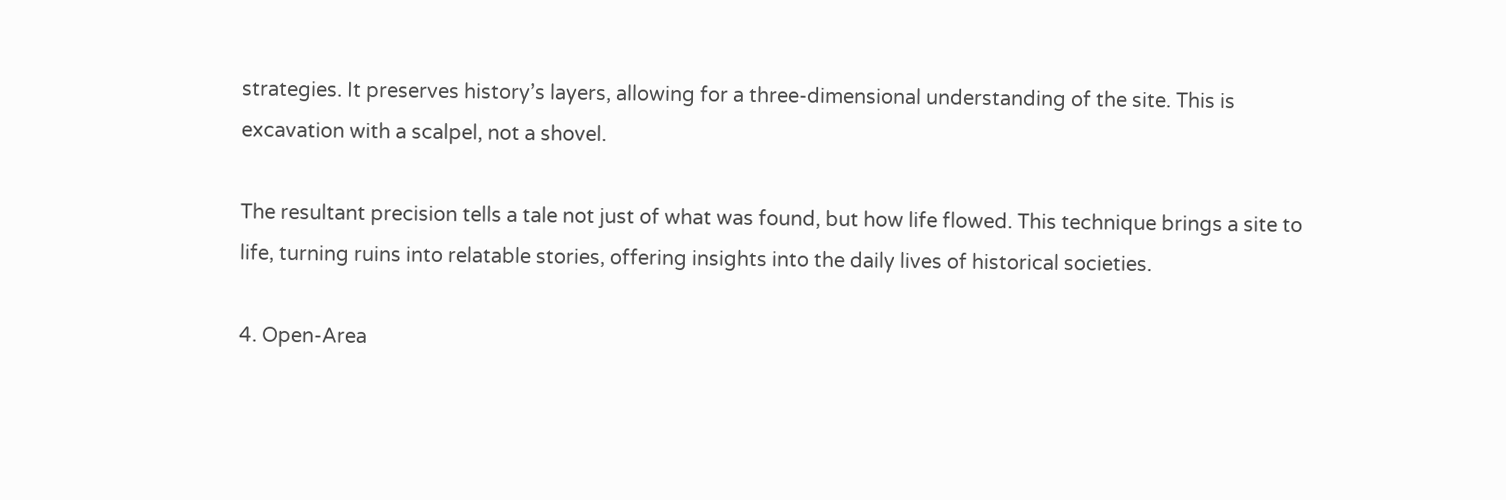strategies. It preserves history’s layers, allowing for a three-dimensional understanding of the site. This is excavation with a scalpel, not a shovel.

The resultant precision tells a tale not just of what was found, but how life flowed. This technique brings a site to life, turning ruins into relatable stories, offering insights into the daily lives of historical societies.

4. Open-Area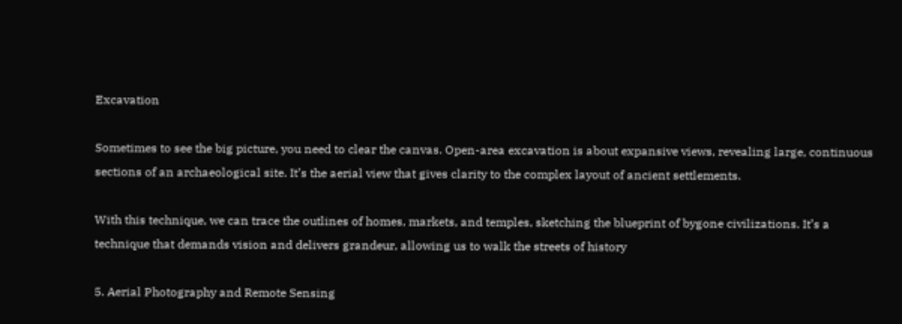Excavation

Sometimes to see the big picture, you need to clear the canvas. Open-area excavation is about expansive views, revealing large, continuous sections of an archaeological site. It’s the aerial view that gives clarity to the complex layout of ancient settlements.

With this technique, we can trace the outlines of homes, markets, and temples, sketching the blueprint of bygone civilizations. It’s a technique that demands vision and delivers grandeur, allowing us to walk the streets of history

5. Aerial Photography and Remote Sensing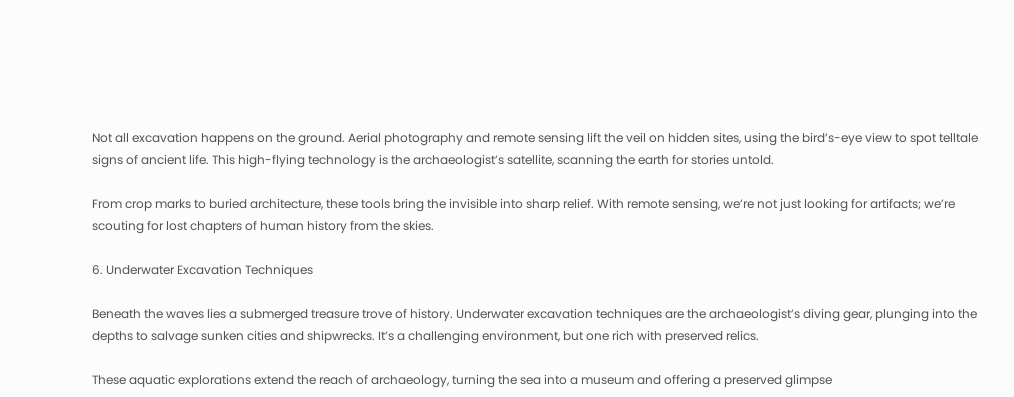Not all excavation happens on the ground. Aerial photography and remote sensing lift the veil on hidden sites, using the bird’s-eye view to spot telltale signs of ancient life. This high-flying technology is the archaeologist’s satellite, scanning the earth for stories untold.

From crop marks to buried architecture, these tools bring the invisible into sharp relief. With remote sensing, we’re not just looking for artifacts; we’re scouting for lost chapters of human history from the skies.

6. Underwater Excavation Techniques

Beneath the waves lies a submerged treasure trove of history. Underwater excavation techniques are the archaeologist’s diving gear, plunging into the depths to salvage sunken cities and shipwrecks. It’s a challenging environment, but one rich with preserved relics.

These aquatic explorations extend the reach of archaeology, turning the sea into a museum and offering a preserved glimpse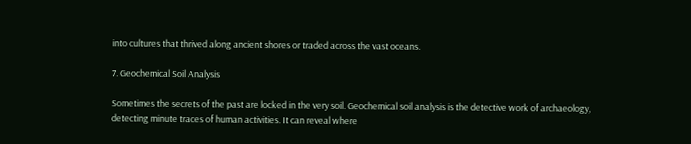into cultures that thrived along ancient shores or traded across the vast oceans.

7. Geochemical Soil Analysis

Sometimes the secrets of the past are locked in the very soil. Geochemical soil analysis is the detective work of archaeology, detecting minute traces of human activities. It can reveal where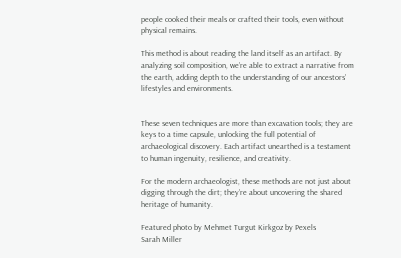people cooked their meals or crafted their tools, even without physical remains.

This method is about reading the land itself as an artifact. By analyzing soil composition, we’re able to extract a narrative from the earth, adding depth to the understanding of our ancestors’ lifestyles and environments.


These seven techniques are more than excavation tools; they are keys to a time capsule, unlocking the full potential of archaeological discovery. Each artifact unearthed is a testament to human ingenuity, resilience, and creativity.

For the modern archaeologist, these methods are not just about digging through the dirt; they’re about uncovering the shared heritage of humanity.

Featured photo by Mehmet Turgut Kirkgoz by Pexels
Sarah Miller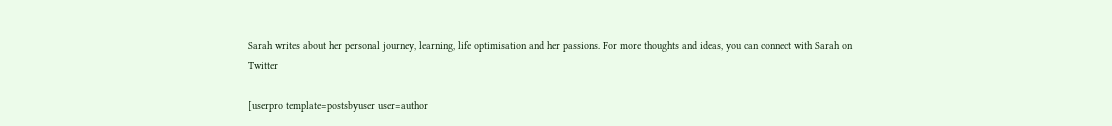Sarah writes about her personal journey, learning, life optimisation and her passions. For more thoughts and ideas, you can connect with Sarah on Twitter

[userpro template=postsbyuser user=author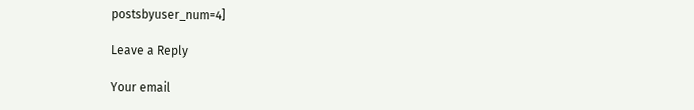postsbyuser_num=4]

Leave a Reply

Your email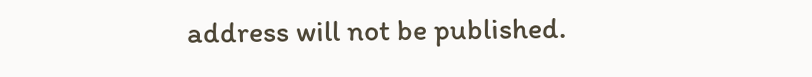address will not be published.